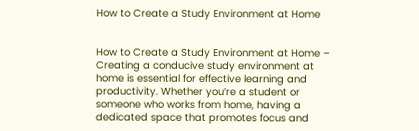How to Create a Study Environment at Home


How to Create a Study Environment at Home – Creating a conducive study environment at home is essential for effective learning and productivity. Whether you’re a student or someone who works from home, having a dedicated space that promotes focus and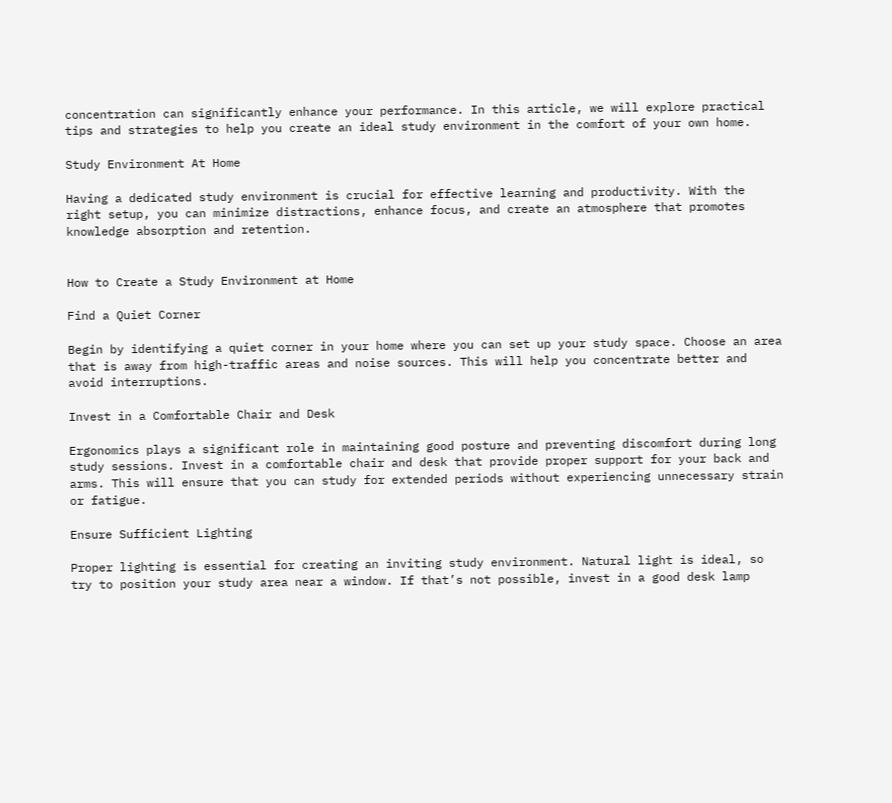concentration can significantly enhance your performance. In this article, we will explore practical tips and strategies to help you create an ideal study environment in the comfort of your own home.

Study Environment At Home

Having a dedicated study environment is crucial for effective learning and productivity. With the right setup, you can minimize distractions, enhance focus, and create an atmosphere that promotes knowledge absorption and retention.


How to Create a Study Environment at Home

Find a Quiet Corner

Begin by identifying a quiet corner in your home where you can set up your study space. Choose an area that is away from high-traffic areas and noise sources. This will help you concentrate better and avoid interruptions.

Invest in a Comfortable Chair and Desk

Ergonomics plays a significant role in maintaining good posture and preventing discomfort during long study sessions. Invest in a comfortable chair and desk that provide proper support for your back and arms. This will ensure that you can study for extended periods without experiencing unnecessary strain or fatigue.

Ensure Sufficient Lighting

Proper lighting is essential for creating an inviting study environment. Natural light is ideal, so try to position your study area near a window. If that’s not possible, invest in a good desk lamp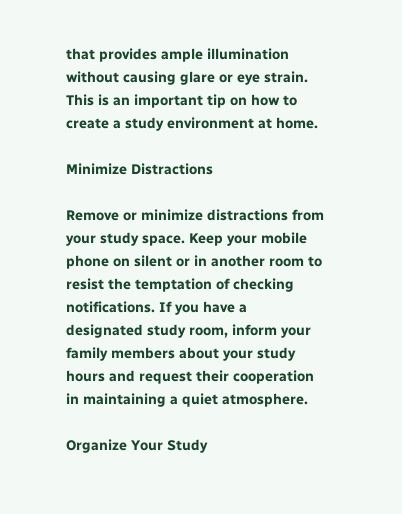that provides ample illumination without causing glare or eye strain. This is an important tip on how to create a study environment at home.

Minimize Distractions

Remove or minimize distractions from your study space. Keep your mobile phone on silent or in another room to resist the temptation of checking notifications. If you have a designated study room, inform your family members about your study hours and request their cooperation in maintaining a quiet atmosphere.

Organize Your Study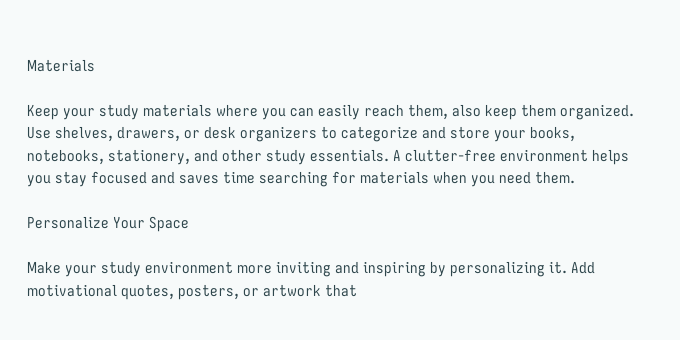Materials

Keep your study materials where you can easily reach them, also keep them organized. Use shelves, drawers, or desk organizers to categorize and store your books, notebooks, stationery, and other study essentials. A clutter-free environment helps you stay focused and saves time searching for materials when you need them.

Personalize Your Space

Make your study environment more inviting and inspiring by personalizing it. Add motivational quotes, posters, or artwork that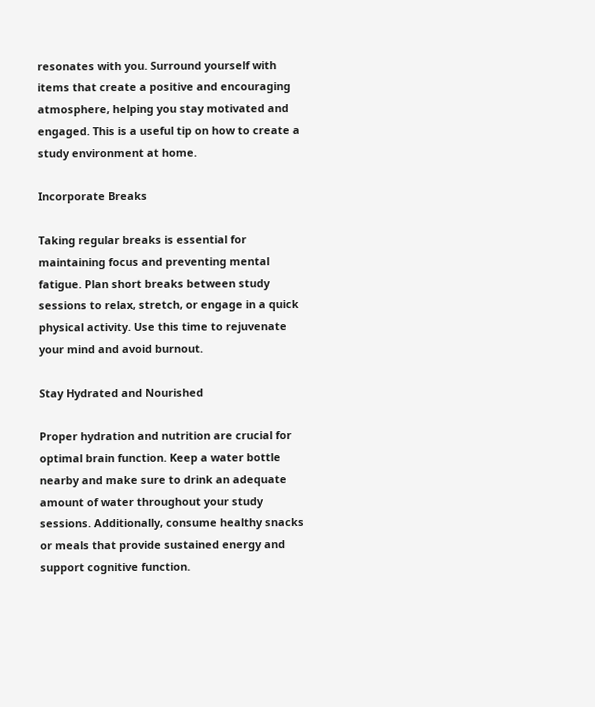resonates with you. Surround yourself with items that create a positive and encouraging atmosphere, helping you stay motivated and engaged. This is a useful tip on how to create a study environment at home.

Incorporate Breaks

Taking regular breaks is essential for maintaining focus and preventing mental fatigue. Plan short breaks between study sessions to relax, stretch, or engage in a quick physical activity. Use this time to rejuvenate your mind and avoid burnout.

Stay Hydrated and Nourished

Proper hydration and nutrition are crucial for optimal brain function. Keep a water bottle nearby and make sure to drink an adequate amount of water throughout your study sessions. Additionally, consume healthy snacks or meals that provide sustained energy and support cognitive function.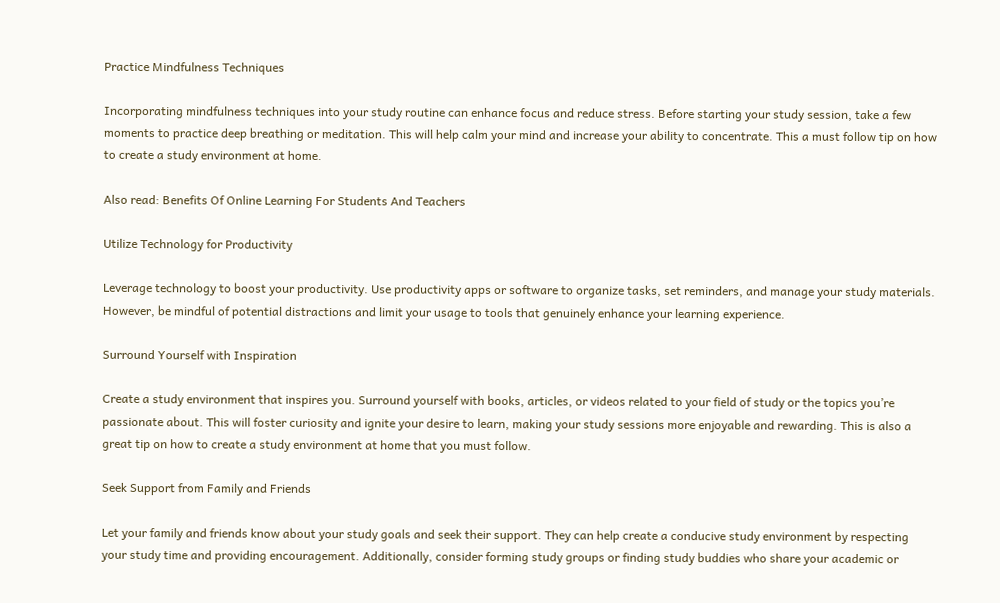Practice Mindfulness Techniques

Incorporating mindfulness techniques into your study routine can enhance focus and reduce stress. Before starting your study session, take a few moments to practice deep breathing or meditation. This will help calm your mind and increase your ability to concentrate. This a must follow tip on how to create a study environment at home.

Also read: Benefits Of Online Learning For Students And Teachers

Utilize Technology for Productivity

Leverage technology to boost your productivity. Use productivity apps or software to organize tasks, set reminders, and manage your study materials. However, be mindful of potential distractions and limit your usage to tools that genuinely enhance your learning experience.

Surround Yourself with Inspiration

Create a study environment that inspires you. Surround yourself with books, articles, or videos related to your field of study or the topics you’re passionate about. This will foster curiosity and ignite your desire to learn, making your study sessions more enjoyable and rewarding. This is also a great tip on how to create a study environment at home that you must follow.

Seek Support from Family and Friends

Let your family and friends know about your study goals and seek their support. They can help create a conducive study environment by respecting your study time and providing encouragement. Additionally, consider forming study groups or finding study buddies who share your academic or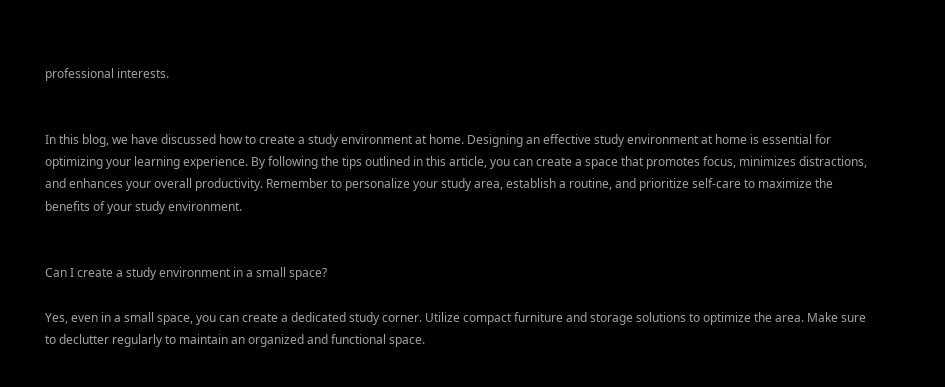professional interests.


In this blog, we have discussed how to create a study environment at home. Designing an effective study environment at home is essential for optimizing your learning experience. By following the tips outlined in this article, you can create a space that promotes focus, minimizes distractions, and enhances your overall productivity. Remember to personalize your study area, establish a routine, and prioritize self-care to maximize the benefits of your study environment.


Can I create a study environment in a small space?

Yes, even in a small space, you can create a dedicated study corner. Utilize compact furniture and storage solutions to optimize the area. Make sure to declutter regularly to maintain an organized and functional space.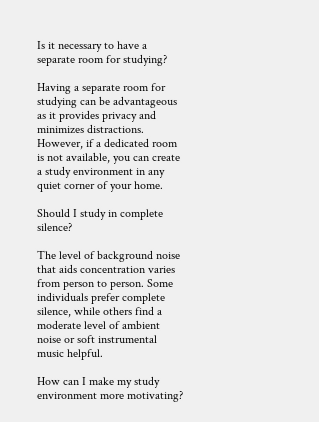Is it necessary to have a separate room for studying?

Having a separate room for studying can be advantageous as it provides privacy and minimizes distractions. However, if a dedicated room is not available, you can create a study environment in any quiet corner of your home.

Should I study in complete silence?

The level of background noise that aids concentration varies from person to person. Some individuals prefer complete silence, while others find a moderate level of ambient noise or soft instrumental music helpful.

How can I make my study environment more motivating?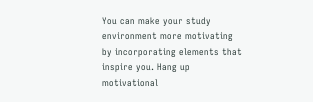You can make your study environment more motivating by incorporating elements that inspire you. Hang up motivational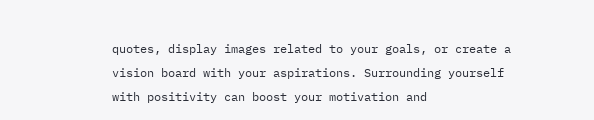quotes, display images related to your goals, or create a vision board with your aspirations. Surrounding yourself with positivity can boost your motivation and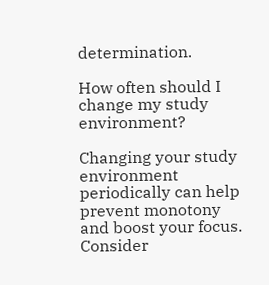determination.

How often should I change my study environment?

Changing your study environment periodically can help prevent monotony and boost your focus. Consider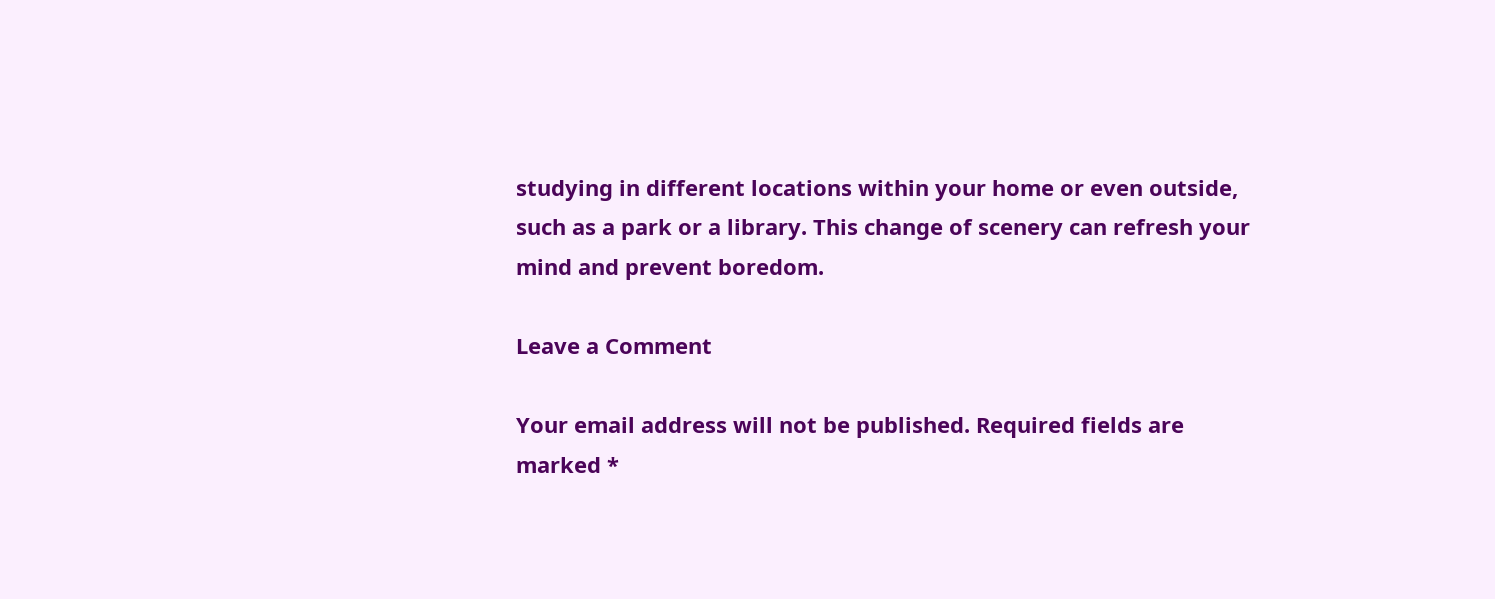studying in different locations within your home or even outside, such as a park or a library. This change of scenery can refresh your mind and prevent boredom.

Leave a Comment

Your email address will not be published. Required fields are marked *